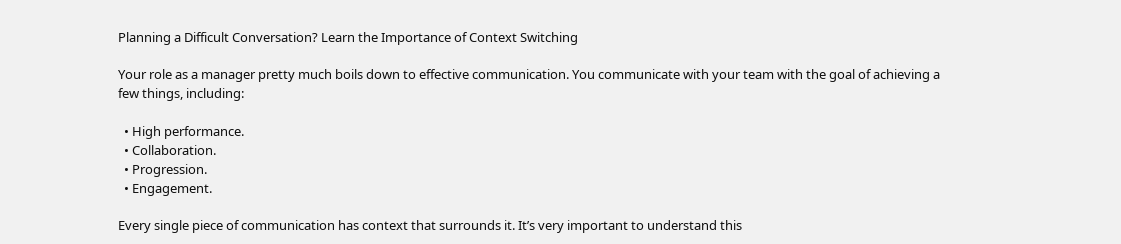Planning a Difficult Conversation? Learn the Importance of Context Switching

Your role as a manager pretty much boils down to effective communication. You communicate with your team with the goal of achieving a few things, including:

  • High performance.
  • Collaboration.
  • Progression.
  • Engagement.

Every single piece of communication has context that surrounds it. It’s very important to understand this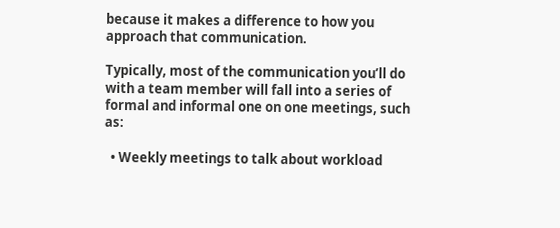because it makes a difference to how you approach that communication.

Typically, most of the communication you’ll do with a team member will fall into a series of formal and informal one on one meetings, such as:

  • Weekly meetings to talk about workload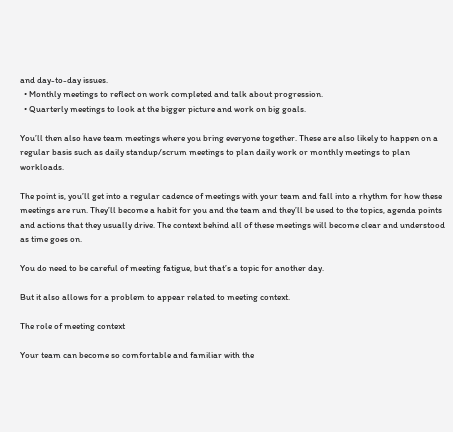and day-to-day issues.
  • Monthly meetings to reflect on work completed and talk about progression.
  • Quarterly meetings to look at the bigger picture and work on big goals.

You’ll then also have team meetings where you bring everyone together. These are also likely to happen on a regular basis such as daily standup/scrum meetings to plan daily work or monthly meetings to plan workloads.

The point is, you’ll get into a regular cadence of meetings with your team and fall into a rhythm for how these meetings are run. They’ll become a habit for you and the team and they’ll be used to the topics, agenda points and actions that they usually drive. The context behind all of these meetings will become clear and understood as time goes on.

You do need to be careful of meeting fatigue, but that’s a topic for another day.

But it also allows for a problem to appear related to meeting context.

The role of meeting context

Your team can become so comfortable and familiar with the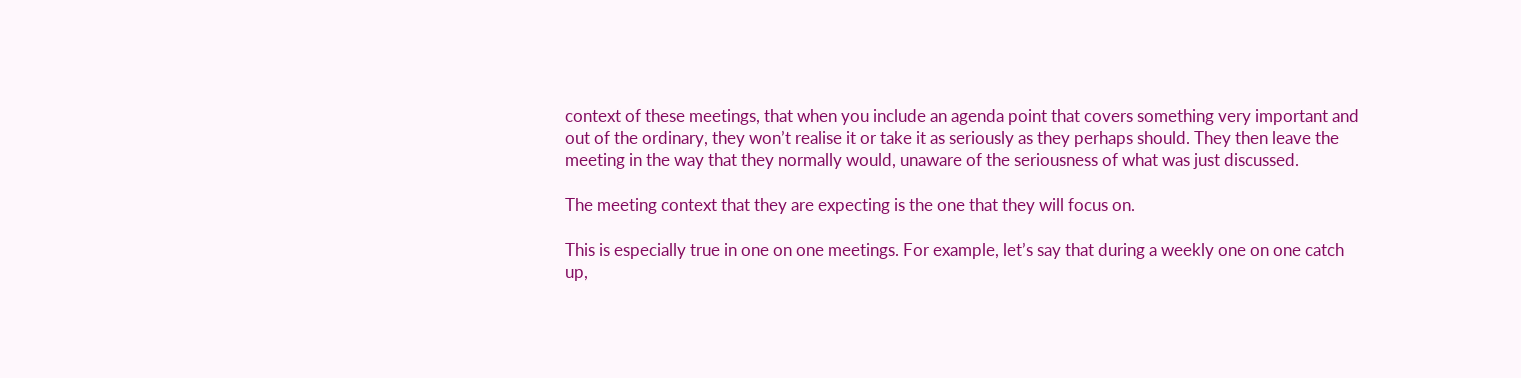context of these meetings, that when you include an agenda point that covers something very important and out of the ordinary, they won’t realise it or take it as seriously as they perhaps should. They then leave the meeting in the way that they normally would, unaware of the seriousness of what was just discussed.

The meeting context that they are expecting is the one that they will focus on.

This is especially true in one on one meetings. For example, let’s say that during a weekly one on one catch up,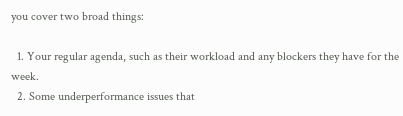you cover two broad things:

  1. Your regular agenda, such as their workload and any blockers they have for the week.
  2. Some underperformance issues that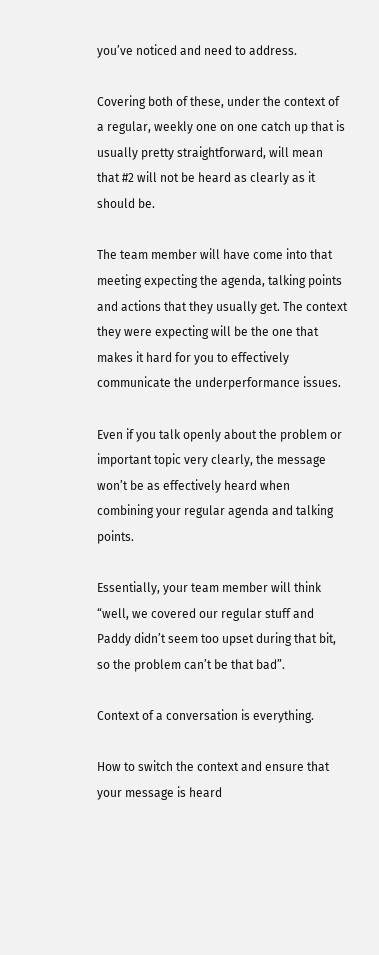you’ve noticed and need to address.

Covering both of these, under the context of a regular, weekly one on one catch up that is usually pretty straightforward, will mean that #2 will not be heard as clearly as it should be.

The team member will have come into that meeting expecting the agenda, talking points and actions that they usually get. The context they were expecting will be the one that makes it hard for you to effectively communicate the underperformance issues.

Even if you talk openly about the problem or important topic very clearly, the message won’t be as effectively heard when combining your regular agenda and talking points.

Essentially, your team member will think “well, we covered our regular stuff and Paddy didn’t seem too upset during that bit, so the problem can’t be that bad”.

Context of a conversation is everything.

How to switch the context and ensure that your message is heard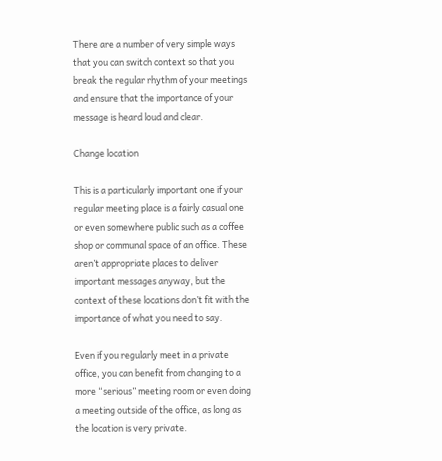There are a number of very simple ways that you can switch context so that you break the regular rhythm of your meetings and ensure that the importance of your message is heard loud and clear.

Change location

This is a particularly important one if your regular meeting place is a fairly casual one or even somewhere public such as a coffee shop or communal space of an office. These aren’t appropriate places to deliver important messages anyway, but the context of these locations don’t fit with the importance of what you need to say.

Even if you regularly meet in a private office, you can benefit from changing to a more “serious” meeting room or even doing a meeting outside of the office, as long as the location is very private.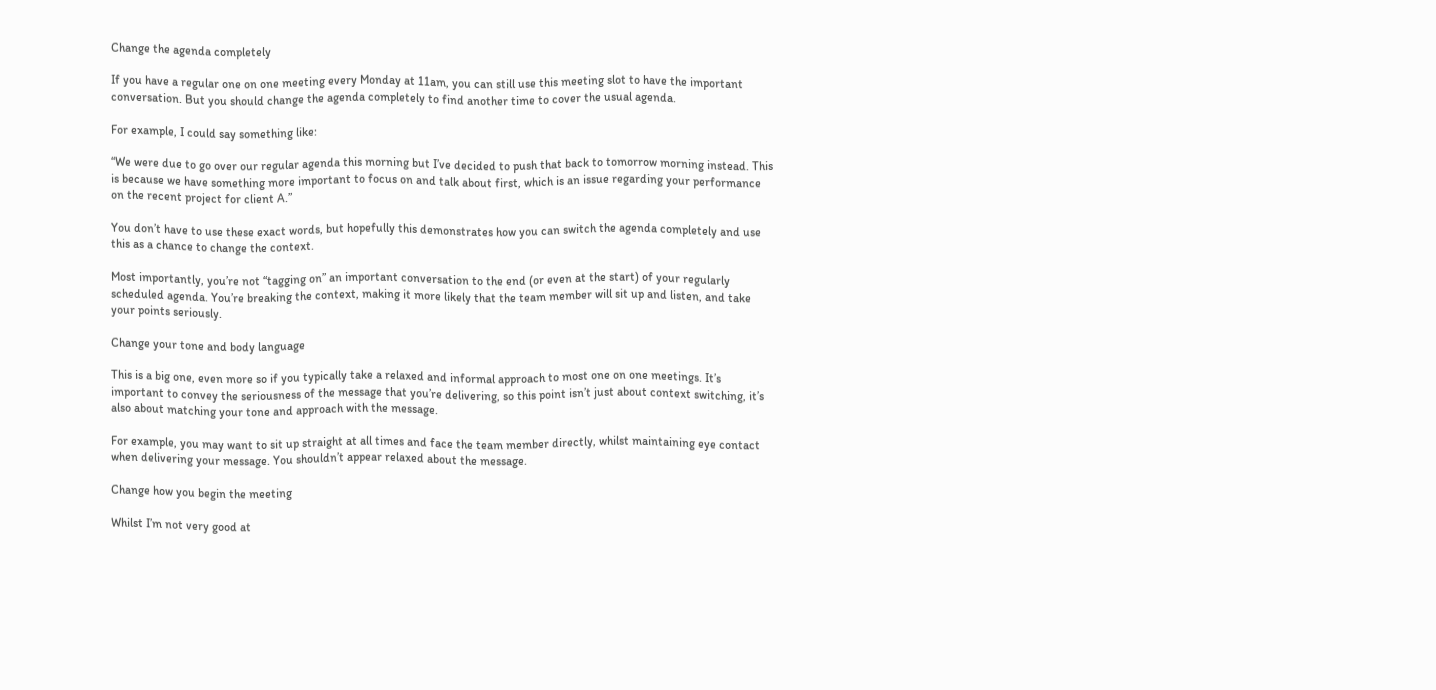Change the agenda completely

If you have a regular one on one meeting every Monday at 11am, you can still use this meeting slot to have the important conversation. But you should change the agenda completely to find another time to cover the usual agenda.

For example, I could say something like:

“We were due to go over our regular agenda this morning but I’ve decided to push that back to tomorrow morning instead. This is because we have something more important to focus on and talk about first, which is an issue regarding your performance on the recent project for client A.”

You don’t have to use these exact words, but hopefully this demonstrates how you can switch the agenda completely and use this as a chance to change the context.

Most importantly, you’re not “tagging on” an important conversation to the end (or even at the start) of your regularly scheduled agenda. You’re breaking the context, making it more likely that the team member will sit up and listen, and take your points seriously.

Change your tone and body language

This is a big one, even more so if you typically take a relaxed and informal approach to most one on one meetings. It’s important to convey the seriousness of the message that you’re delivering, so this point isn’t just about context switching, it’s also about matching your tone and approach with the message.

For example, you may want to sit up straight at all times and face the team member directly, whilst maintaining eye contact when delivering your message. You shouldn’t appear relaxed about the message.

Change how you begin the meeting

Whilst I’m not very good at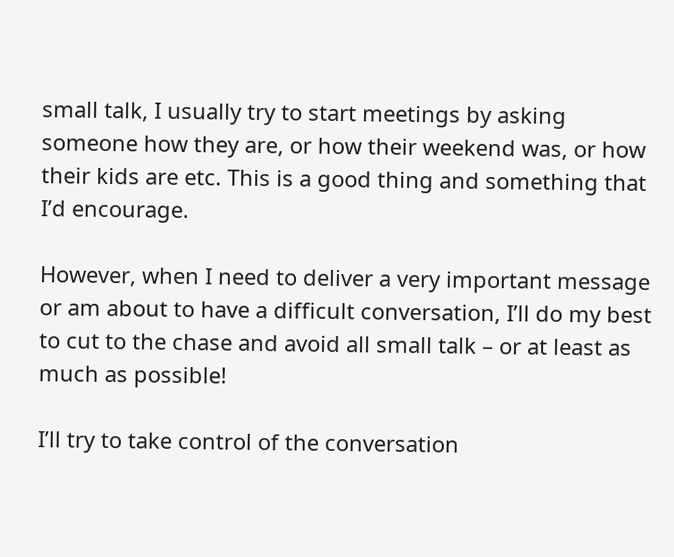small talk, I usually try to start meetings by asking someone how they are, or how their weekend was, or how their kids are etc. This is a good thing and something that I’d encourage.

However, when I need to deliver a very important message or am about to have a difficult conversation, I’ll do my best to cut to the chase and avoid all small talk – or at least as much as possible!

I’ll try to take control of the conversation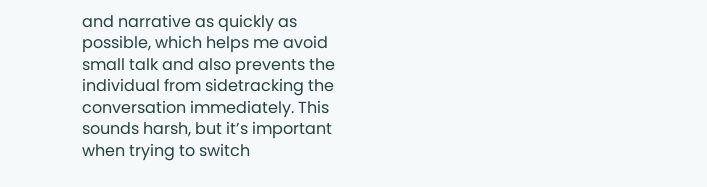and narrative as quickly as possible, which helps me avoid small talk and also prevents the individual from sidetracking the conversation immediately. This sounds harsh, but it’s important when trying to switch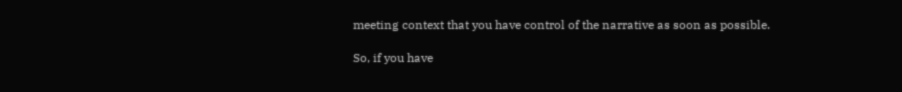meeting context that you have control of the narrative as soon as possible.

So, if you have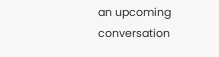an upcoming conversation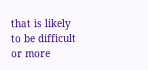that is likely to be difficult or more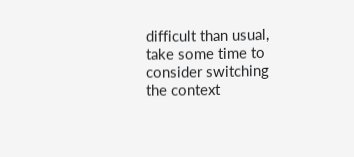difficult than usual, take some time to consider switching the context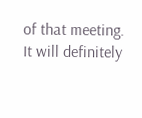of that meeting. It will definitely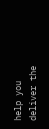help you deliver the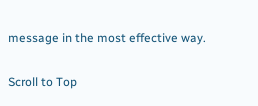message in the most effective way.

Scroll to Top